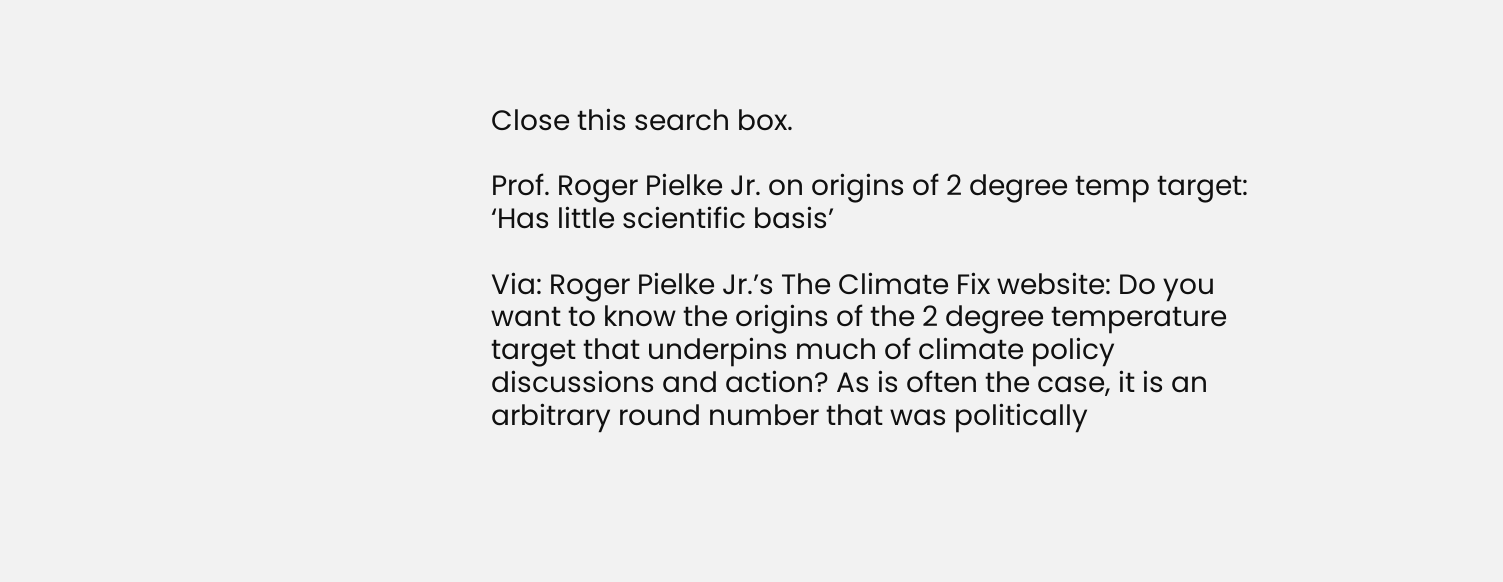Close this search box.

Prof. Roger Pielke Jr. on origins of 2 degree temp target: ‘Has little scientific basis’

Via: Roger Pielke Jr.’s The Climate Fix website: Do you want to know the origins of the 2 degree temperature target that underpins much of climate policy discussions and action? As is often the case, it is an arbitrary round number that was politically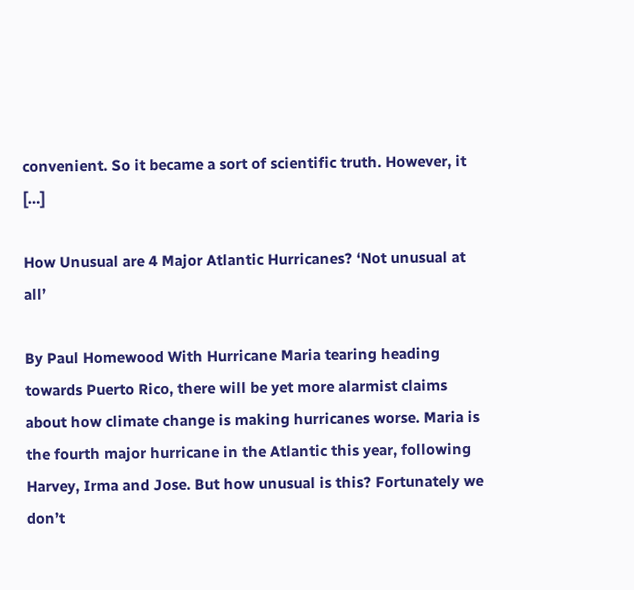convenient. So it became a sort of scientific truth. However, it […]

How Unusual are 4 Major Atlantic Hurricanes? ‘Not unusual at all’

By Paul Homewood With Hurricane Maria tearing heading towards Puerto Rico, there will be yet more alarmist claims about how climate change is making hurricanes worse. Maria is the fourth major hurricane in the Atlantic this year, following Harvey, Irma and Jose. But how unusual is this? Fortunately we don’t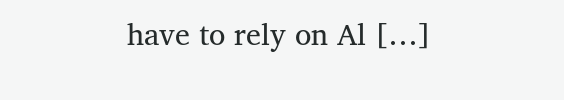have to rely on Al […]